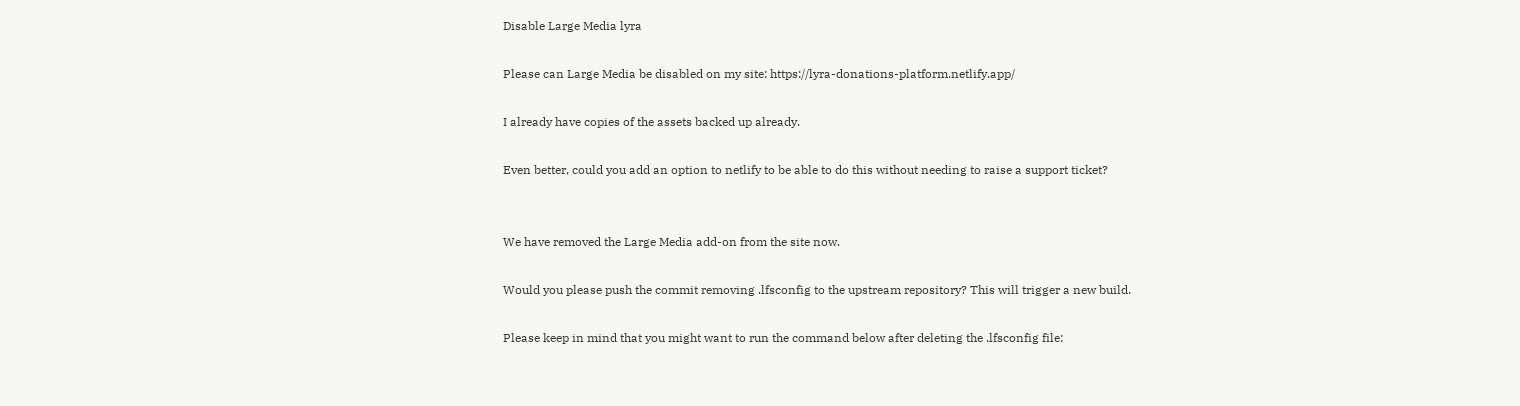Disable Large Media lyra

Please can Large Media be disabled on my site: https://lyra-donations-platform.netlify.app/

I already have copies of the assets backed up already.

Even better, could you add an option to netlify to be able to do this without needing to raise a support ticket?


We have removed the Large Media add-on from the site now.

Would you please push the commit removing .lfsconfig to the upstream repository? This will trigger a new build.

Please keep in mind that you might want to run the command below after deleting the .lfsconfig file: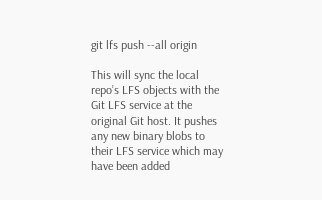git lfs push --all origin

This will sync the local repo’s LFS objects with the Git LFS service at the original Git host. It pushes any new binary blobs to their LFS service which may have been added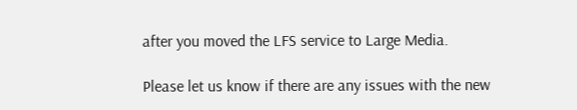after you moved the LFS service to Large Media.

Please let us know if there are any issues with the new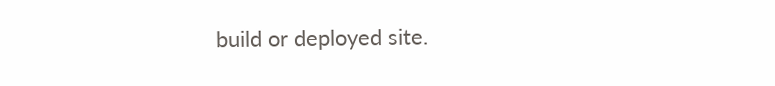build or deployed site.